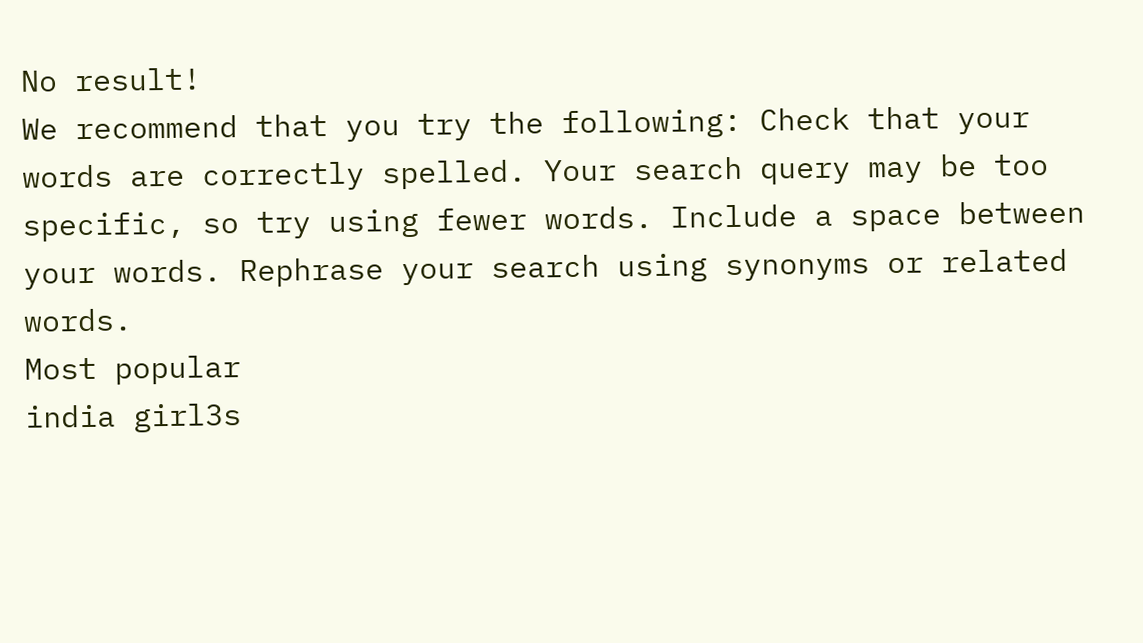No result!
We recommend that you try the following: Check that your words are correctly spelled. Your search query may be too specific, so try using fewer words. Include a space between your words. Rephrase your search using synonyms or related words.
Most popular
india girl3s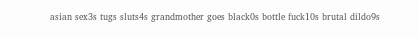asian sex3s tugs sluts4s grandmother goes black0s bottle fuck10s brutal dildo9s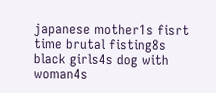japanese mother1s fisrt time brutal fisting8s black girls4s dog with woman4s